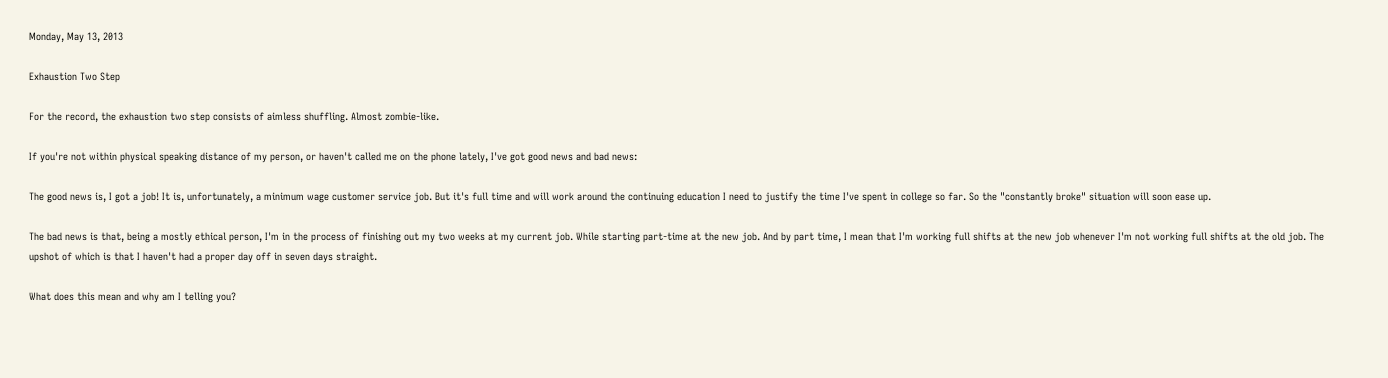Monday, May 13, 2013

Exhaustion Two Step

For the record, the exhaustion two step consists of aimless shuffling. Almost zombie-like.

If you're not within physical speaking distance of my person, or haven't called me on the phone lately, I've got good news and bad news:

The good news is, I got a job! It is, unfortunately, a minimum wage customer service job. But it's full time and will work around the continuing education I need to justify the time I've spent in college so far. So the "constantly broke" situation will soon ease up.

The bad news is that, being a mostly ethical person, I'm in the process of finishing out my two weeks at my current job. While starting part-time at the new job. And by part time, I mean that I'm working full shifts at the new job whenever I'm not working full shifts at the old job. The upshot of which is that I haven't had a proper day off in seven days straight.

What does this mean and why am I telling you?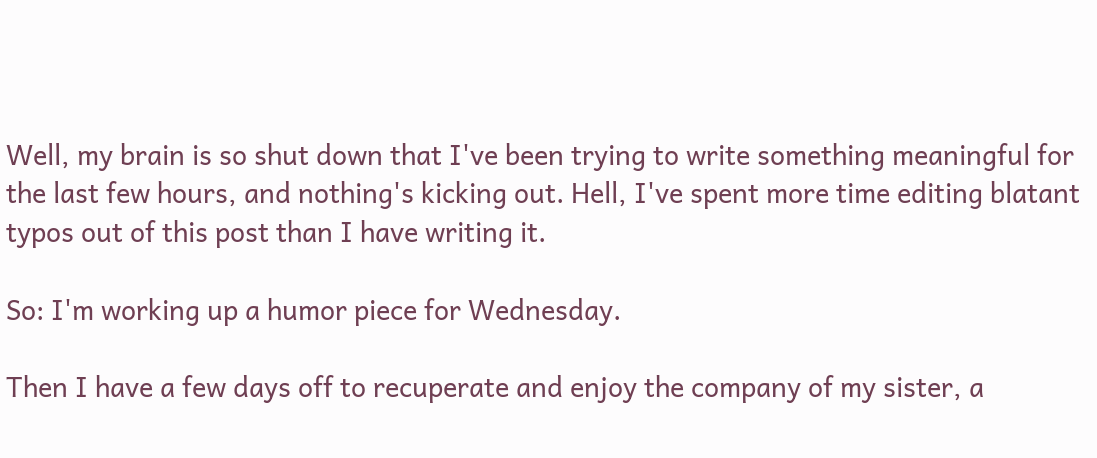Well, my brain is so shut down that I've been trying to write something meaningful for the last few hours, and nothing's kicking out. Hell, I've spent more time editing blatant typos out of this post than I have writing it.

So: I'm working up a humor piece for Wednesday.

Then I have a few days off to recuperate and enjoy the company of my sister, a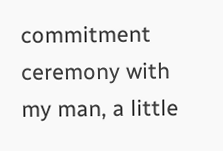commitment ceremony with my man, a little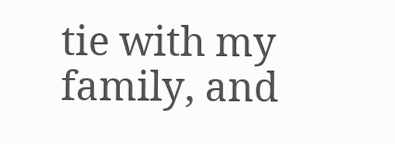tie with my family, and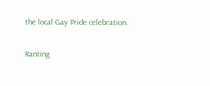the local Gay Pride celebration.

Ranting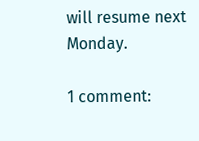will resume next Monday.

1 comment: